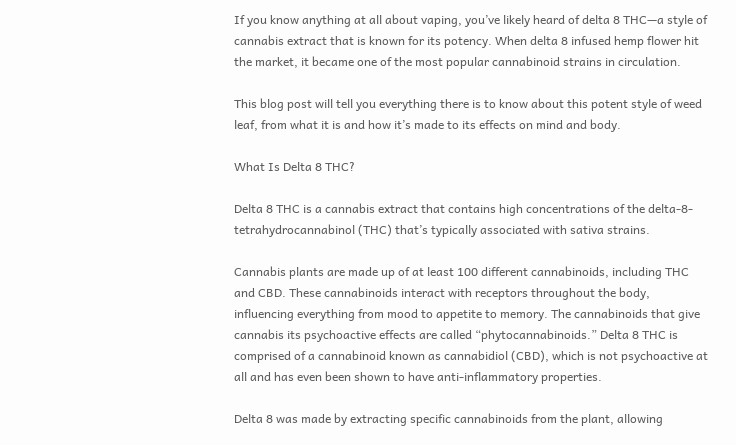If you know anything at all about vaping, you’ve likely heard of delta 8 THC—a style of cannabis extract that is known for its potency. When delta 8 infused hemp flower hit the market, it became one of the most popular cannabinoid strains in circulation.

This blog post will tell you everything there is to know about this potent style of weed leaf, from what it is and how it’s made to its effects on mind and body.

What Is Delta 8 THC?

Delta 8 THC is a cannabis extract that contains high concentrations of the delta-8-tetrahydrocannabinol (THC) that’s typically associated with sativa strains.

Cannabis plants are made up of at least 100 different cannabinoids, including THC and CBD. These cannabinoids interact with receptors throughout the body, influencing everything from mood to appetite to memory. The cannabinoids that give cannabis its psychoactive effects are called “phytocannabinoids.” Delta 8 THC is comprised of a cannabinoid known as cannabidiol (CBD), which is not psychoactive at all and has even been shown to have anti-inflammatory properties.

Delta 8 was made by extracting specific cannabinoids from the plant, allowing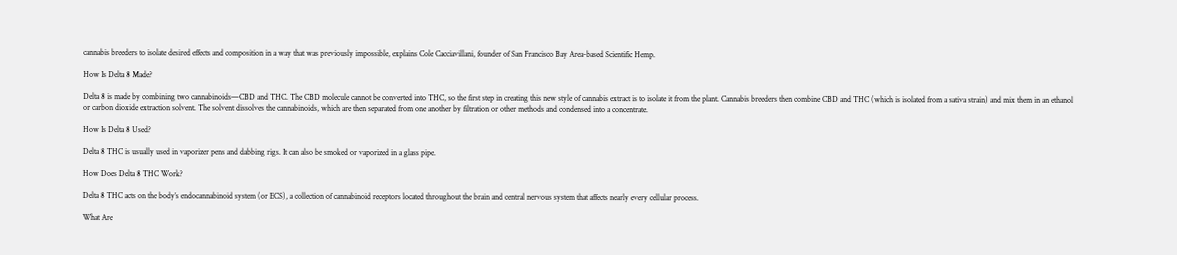cannabis breeders to isolate desired effects and composition in a way that was previously impossible, explains Cole Cacciavillani, founder of San Francisco Bay Area-based Scientific Hemp.

How Is Delta 8 Made?

Delta 8 is made by combining two cannabinoids—CBD and THC. The CBD molecule cannot be converted into THC, so the first step in creating this new style of cannabis extract is to isolate it from the plant. Cannabis breeders then combine CBD and THC (which is isolated from a sativa strain) and mix them in an ethanol or carbon dioxide extraction solvent. The solvent dissolves the cannabinoids, which are then separated from one another by filtration or other methods and condensed into a concentrate.

How Is Delta 8 Used?

Delta 8 THC is usually used in vaporizer pens and dabbing rigs. It can also be smoked or vaporized in a glass pipe.

How Does Delta 8 THC Work?

Delta 8 THC acts on the body’s endocannabinoid system (or ECS), a collection of cannabinoid receptors located throughout the brain and central nervous system that affects nearly every cellular process.

What Are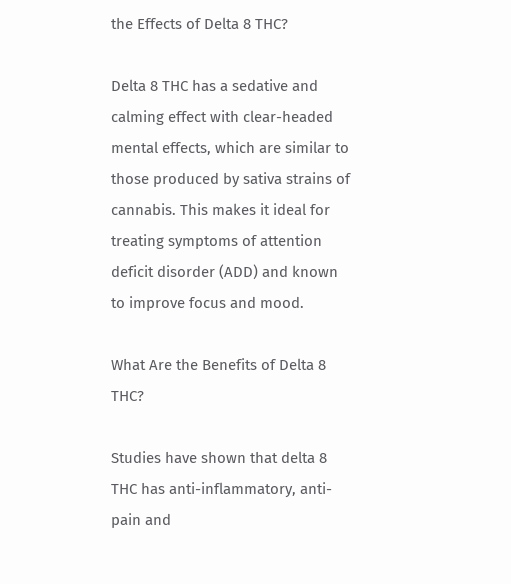the Effects of Delta 8 THC?

Delta 8 THC has a sedative and calming effect with clear-headed mental effects, which are similar to those produced by sativa strains of cannabis. This makes it ideal for treating symptoms of attention deficit disorder (ADD) and known to improve focus and mood.

What Are the Benefits of Delta 8 THC?

Studies have shown that delta 8 THC has anti-inflammatory, anti-pain and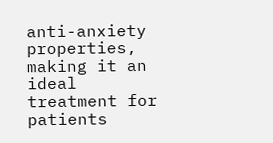anti-anxiety properties, making it an ideal treatment for patients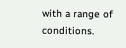with a range of conditions.